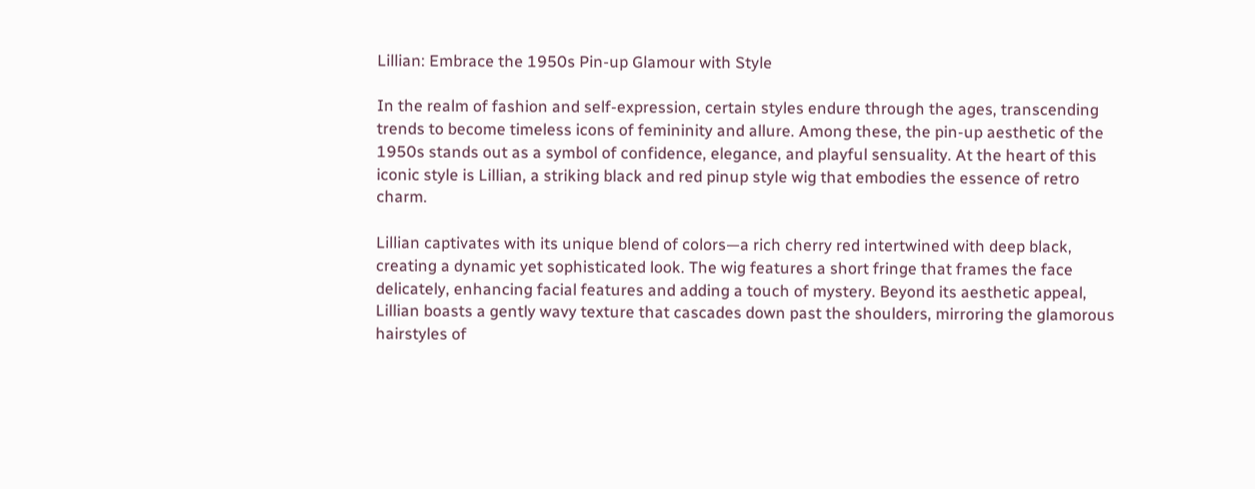Lillian: Embrace the 1950s Pin-up Glamour with Style

In the realm of fashion and self-expression, certain styles endure through the ages, transcending trends to become timeless icons of femininity and allure. Among these, the pin-up aesthetic of the 1950s stands out as a symbol of confidence, elegance, and playful sensuality. At the heart of this iconic style is Lillian, a striking black and red pinup style wig that embodies the essence of retro charm.

Lillian captivates with its unique blend of colors—a rich cherry red intertwined with deep black, creating a dynamic yet sophisticated look. The wig features a short fringe that frames the face delicately, enhancing facial features and adding a touch of mystery. Beyond its aesthetic appeal, Lillian boasts a gently wavy texture that cascades down past the shoulders, mirroring the glamorous hairstyles of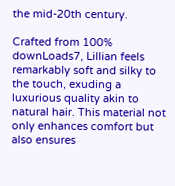the mid-20th century.

Crafted from 100% downLoads7, Lillian feels remarkably soft and silky to the touch, exuding a luxurious quality akin to natural hair. This material not only enhances comfort but also ensures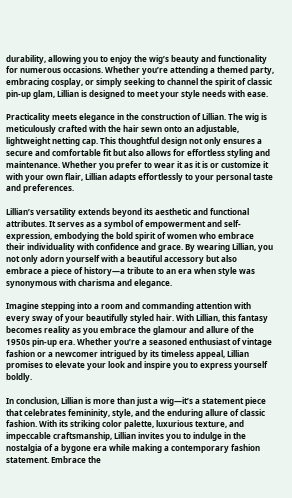durability, allowing you to enjoy the wig’s beauty and functionality for numerous occasions. Whether you’re attending a themed party, embracing cosplay, or simply seeking to channel the spirit of classic pin-up glam, Lillian is designed to meet your style needs with ease.

Practicality meets elegance in the construction of Lillian. The wig is meticulously crafted with the hair sewn onto an adjustable, lightweight netting cap. This thoughtful design not only ensures a secure and comfortable fit but also allows for effortless styling and maintenance. Whether you prefer to wear it as it is or customize it with your own flair, Lillian adapts effortlessly to your personal taste and preferences.

Lillian’s versatility extends beyond its aesthetic and functional attributes. It serves as a symbol of empowerment and self-expression, embodying the bold spirit of women who embrace their individuality with confidence and grace. By wearing Lillian, you not only adorn yourself with a beautiful accessory but also embrace a piece of history—a tribute to an era when style was synonymous with charisma and elegance.

Imagine stepping into a room and commanding attention with every sway of your beautifully styled hair. With Lillian, this fantasy becomes reality as you embrace the glamour and allure of the 1950s pin-up era. Whether you’re a seasoned enthusiast of vintage fashion or a newcomer intrigued by its timeless appeal, Lillian promises to elevate your look and inspire you to express yourself boldly.

In conclusion, Lillian is more than just a wig—it’s a statement piece that celebrates femininity, style, and the enduring allure of classic fashion. With its striking color palette, luxurious texture, and impeccable craftsmanship, Lillian invites you to indulge in the nostalgia of a bygone era while making a contemporary fashion statement. Embrace the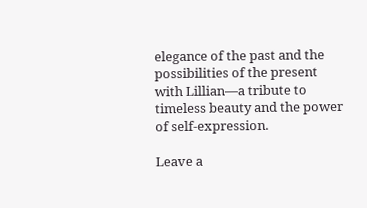elegance of the past and the possibilities of the present with Lillian—a tribute to timeless beauty and the power of self-expression.

Leave a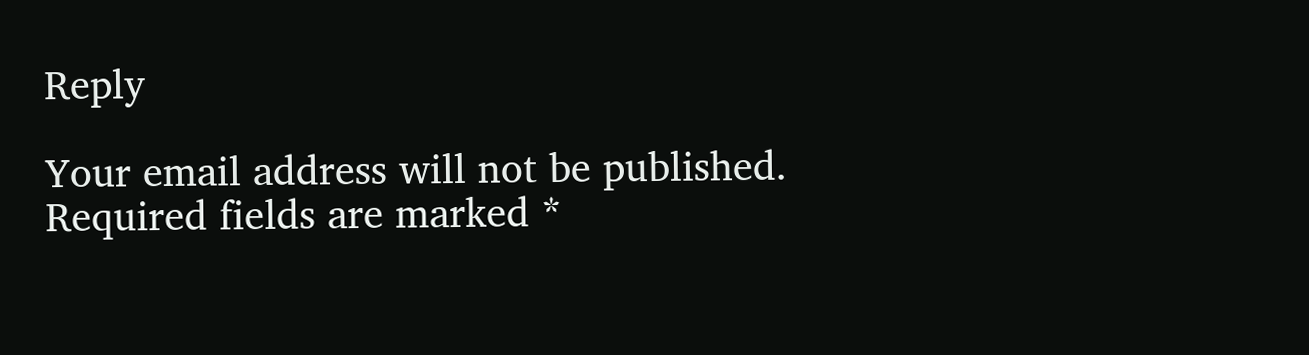Reply

Your email address will not be published. Required fields are marked *